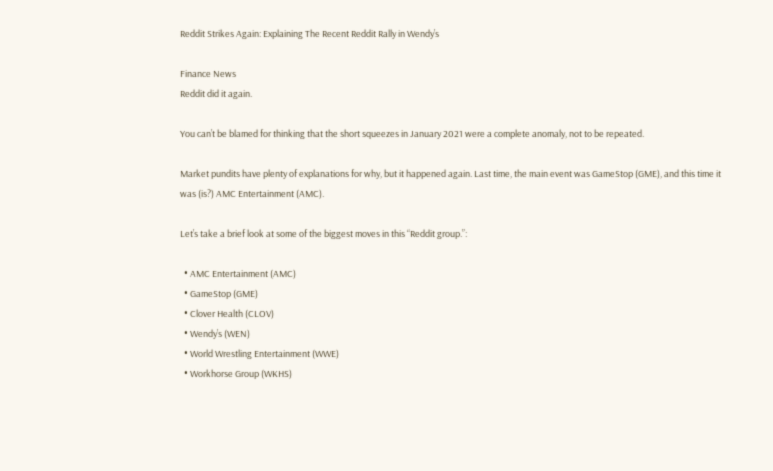Reddit Strikes Again: Explaining The Recent Reddit Rally in Wendy’s

Finance News
Reddit did it again.

You can’t be blamed for thinking that the short squeezes in January 2021 were a complete anomaly, not to be repeated.

Market pundits have plenty of explanations for why, but it happened again. Last time, the main event was GameStop (GME), and this time it was (is?) AMC Entertainment (AMC).

Let’s take a brief look at some of the biggest moves in this “Reddit group.”:

  • AMC Entertainment (AMC)
  • GameStop (GME)
  • Clover Health (CLOV)
  • Wendy’s (WEN)
  • World Wrestling Entertainment (WWE)
  • Workhorse Group (WKHS)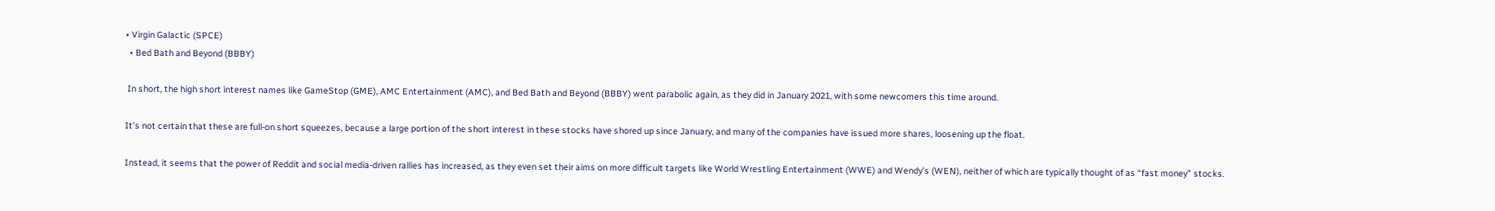• Virgin Galactic (SPCE)
  • Bed Bath and Beyond (BBBY)

 In short, the high short interest names like GameStop (GME), AMC Entertainment (AMC), and Bed Bath and Beyond (BBBY) went parabolic again, as they did in January 2021, with some newcomers this time around.

It’s not certain that these are full-on short squeezes, because a large portion of the short interest in these stocks have shored up since January, and many of the companies have issued more shares, loosening up the float.

Instead, it seems that the power of Reddit and social media-driven rallies has increased, as they even set their aims on more difficult targets like World Wrestling Entertainment (WWE) and Wendy’s (WEN), neither of which are typically thought of as “fast money” stocks.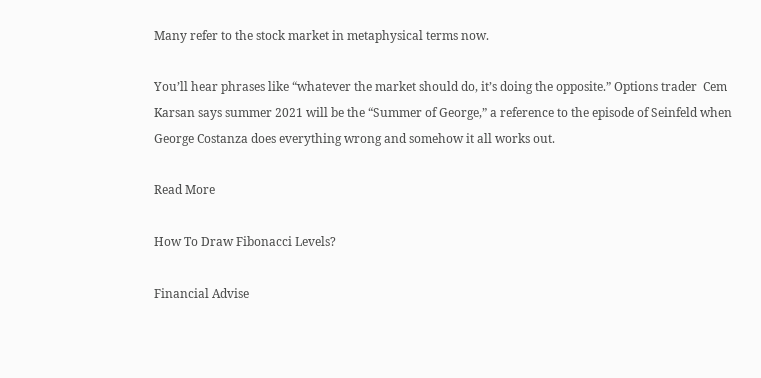Many refer to the stock market in metaphysical terms now.

You’ll hear phrases like “whatever the market should do, it’s doing the opposite.” Options trader  Cem Karsan says summer 2021 will be the “Summer of George,” a reference to the episode of Seinfeld when George Costanza does everything wrong and somehow it all works out.

Read More

How To Draw Fibonacci Levels?

Financial Advise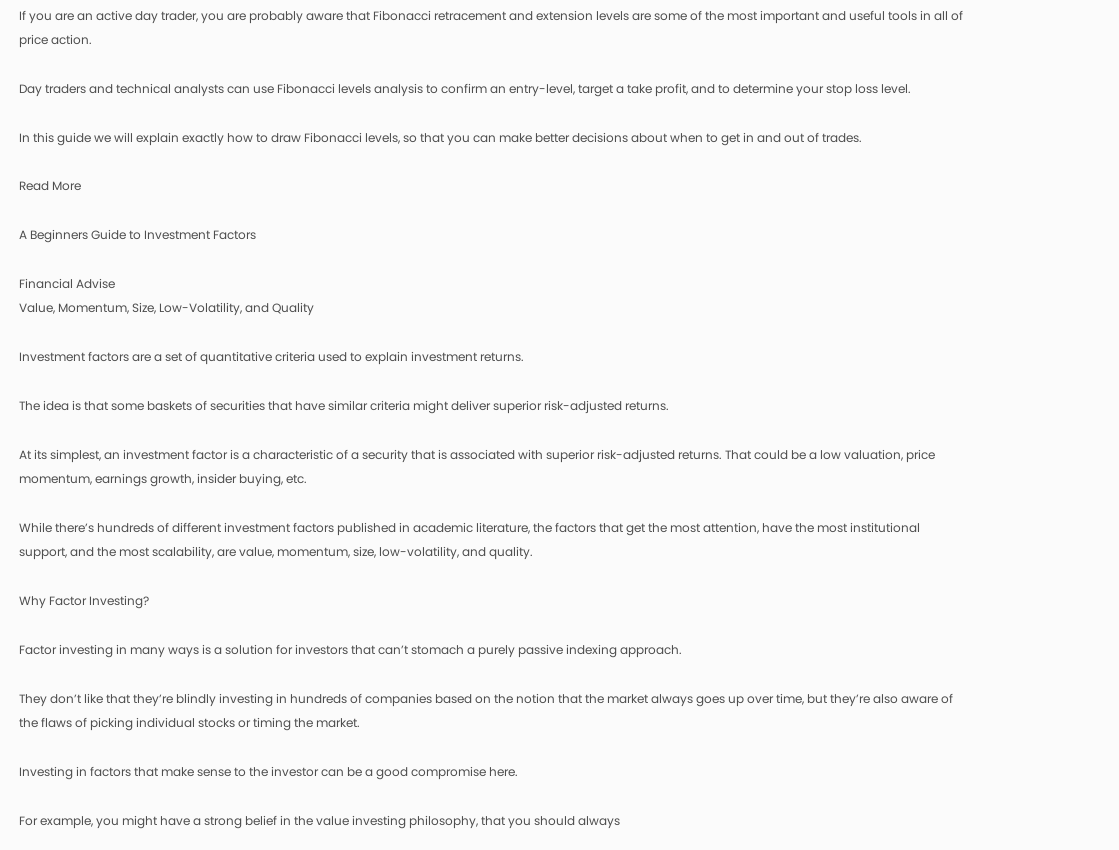If you are an active day trader, you are probably aware that Fibonacci retracement and extension levels are some of the most important and useful tools in all of price action.

Day traders and technical analysts can use Fibonacci levels analysis to confirm an entry-level, target a take profit, and to determine your stop loss level.

In this guide we will explain exactly how to draw Fibonacci levels, so that you can make better decisions about when to get in and out of trades.

Read More

A Beginners Guide to Investment Factors

Financial Advise
Value, Momentum, Size, Low-Volatility, and Quality

Investment factors are a set of quantitative criteria used to explain investment returns.

The idea is that some baskets of securities that have similar criteria might deliver superior risk-adjusted returns.

At its simplest, an investment factor is a characteristic of a security that is associated with superior risk-adjusted returns. That could be a low valuation, price momentum, earnings growth, insider buying, etc.

While there’s hundreds of different investment factors published in academic literature, the factors that get the most attention, have the most institutional support, and the most scalability, are value, momentum, size, low-volatility, and quality.

Why Factor Investing?

Factor investing in many ways is a solution for investors that can’t stomach a purely passive indexing approach.

They don’t like that they’re blindly investing in hundreds of companies based on the notion that the market always goes up over time, but they’re also aware of the flaws of picking individual stocks or timing the market.

Investing in factors that make sense to the investor can be a good compromise here.

For example, you might have a strong belief in the value investing philosophy, that you should always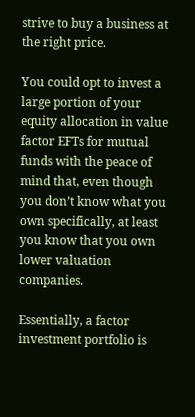strive to buy a business at the right price.

You could opt to invest a large portion of your equity allocation in value factor EFTs for mutual funds with the peace of mind that, even though you don’t know what you own specifically, at least you know that you own lower valuation companies.

Essentially, a factor investment portfolio is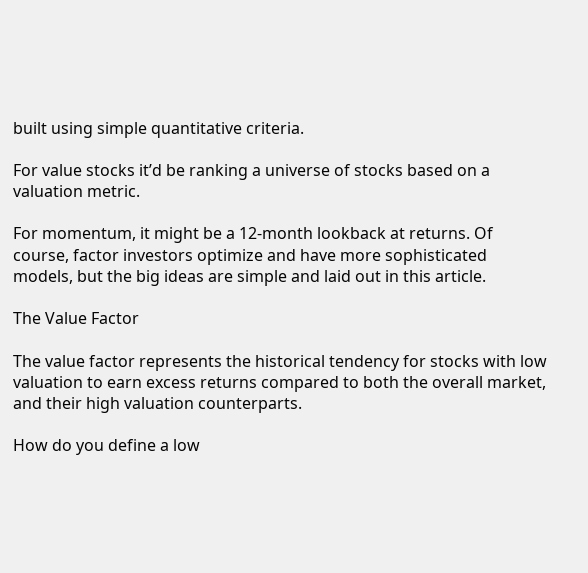built using simple quantitative criteria.

For value stocks it’d be ranking a universe of stocks based on a valuation metric.

For momentum, it might be a 12-month lookback at returns. Of course, factor investors optimize and have more sophisticated models, but the big ideas are simple and laid out in this article.

The Value Factor

The value factor represents the historical tendency for stocks with low valuation to earn excess returns compared to both the overall market, and their high valuation counterparts.

How do you define a low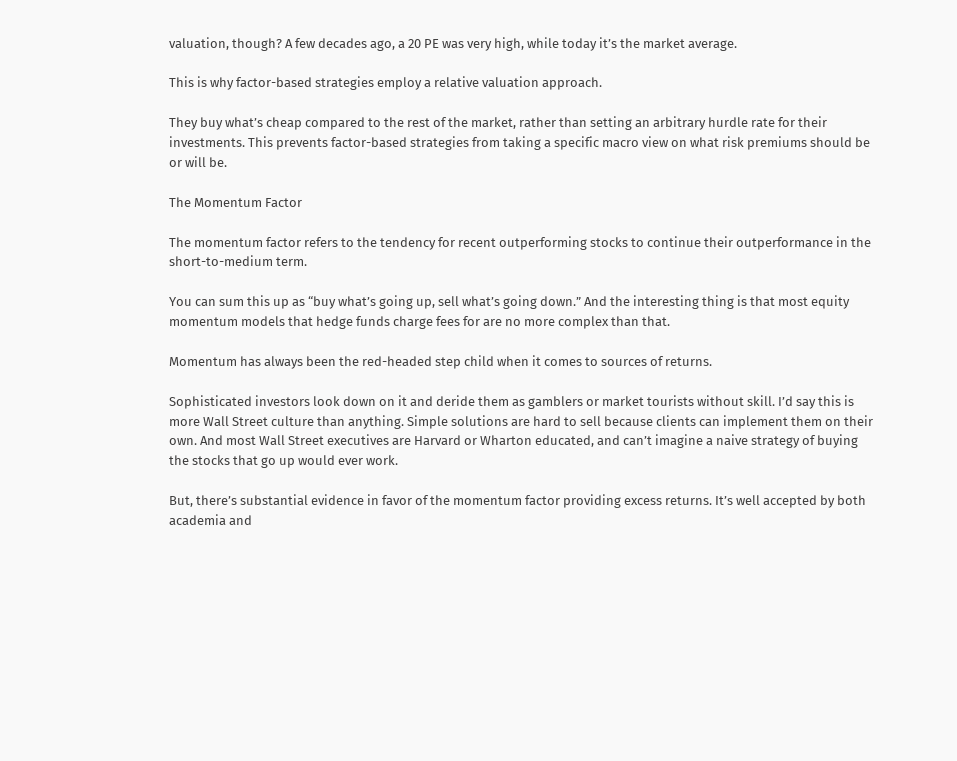valuation, though? A few decades ago, a 20 PE was very high, while today it’s the market average.

This is why factor-based strategies employ a relative valuation approach.

They buy what’s cheap compared to the rest of the market, rather than setting an arbitrary hurdle rate for their investments. This prevents factor-based strategies from taking a specific macro view on what risk premiums should be or will be.

The Momentum Factor

The momentum factor refers to the tendency for recent outperforming stocks to continue their outperformance in the short-to-medium term.

You can sum this up as “buy what’s going up, sell what’s going down.” And the interesting thing is that most equity momentum models that hedge funds charge fees for are no more complex than that.

Momentum has always been the red-headed step child when it comes to sources of returns.

Sophisticated investors look down on it and deride them as gamblers or market tourists without skill. I’d say this is more Wall Street culture than anything. Simple solutions are hard to sell because clients can implement them on their own. And most Wall Street executives are Harvard or Wharton educated, and can’t imagine a naive strategy of buying the stocks that go up would ever work.

But, there’s substantial evidence in favor of the momentum factor providing excess returns. It’s well accepted by both academia and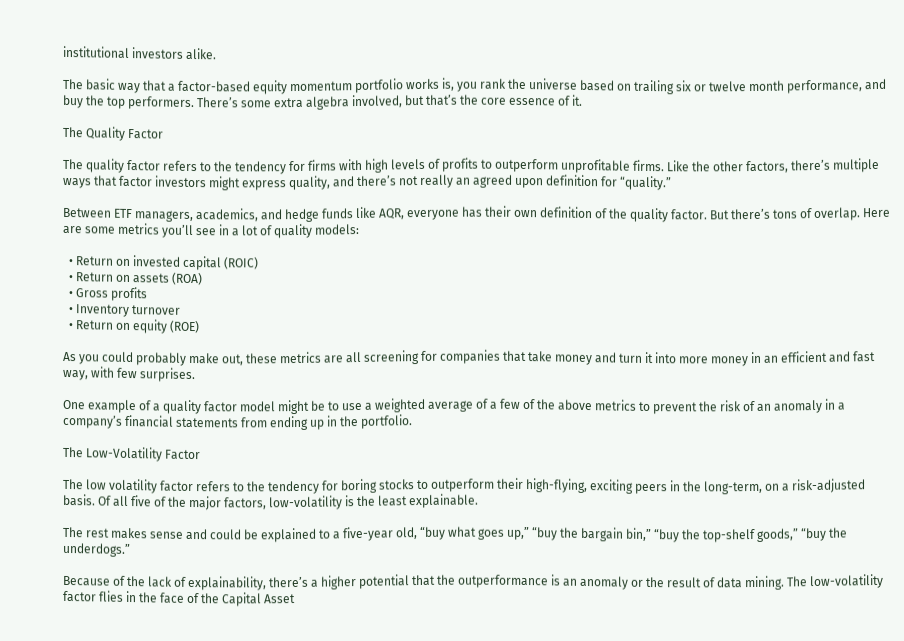institutional investors alike.

The basic way that a factor-based equity momentum portfolio works is, you rank the universe based on trailing six or twelve month performance, and buy the top performers. There’s some extra algebra involved, but that’s the core essence of it.

The Quality Factor

The quality factor refers to the tendency for firms with high levels of profits to outperform unprofitable firms. Like the other factors, there’s multiple ways that factor investors might express quality, and there’s not really an agreed upon definition for “quality.”

Between ETF managers, academics, and hedge funds like AQR, everyone has their own definition of the quality factor. But there’s tons of overlap. Here are some metrics you’ll see in a lot of quality models:

  • Return on invested capital (ROIC)
  • Return on assets (ROA)
  • Gross profits
  • Inventory turnover
  • Return on equity (ROE)

As you could probably make out, these metrics are all screening for companies that take money and turn it into more money in an efficient and fast way, with few surprises.

One example of a quality factor model might be to use a weighted average of a few of the above metrics to prevent the risk of an anomaly in a company’s financial statements from ending up in the portfolio.

The Low-Volatility Factor

The low volatility factor refers to the tendency for boring stocks to outperform their high-flying, exciting peers in the long-term, on a risk-adjusted basis. Of all five of the major factors, low-volatility is the least explainable.

The rest makes sense and could be explained to a five-year old, “buy what goes up,” “buy the bargain bin,” “buy the top-shelf goods,” “buy the underdogs.”

Because of the lack of explainability, there’s a higher potential that the outperformance is an anomaly or the result of data mining. The low-volatility factor flies in the face of the Capital Asset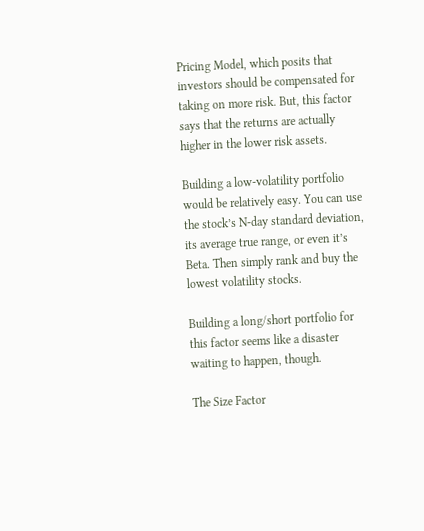Pricing Model, which posits that investors should be compensated for taking on more risk. But, this factor says that the returns are actually higher in the lower risk assets.

Building a low-volatility portfolio would be relatively easy. You can use the stock’s N-day standard deviation, its average true range, or even it’s Beta. Then simply rank and buy the lowest volatility stocks.

Building a long/short portfolio for this factor seems like a disaster waiting to happen, though.

The Size Factor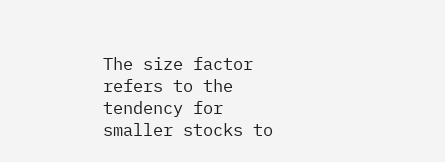The size factor refers to the tendency for smaller stocks to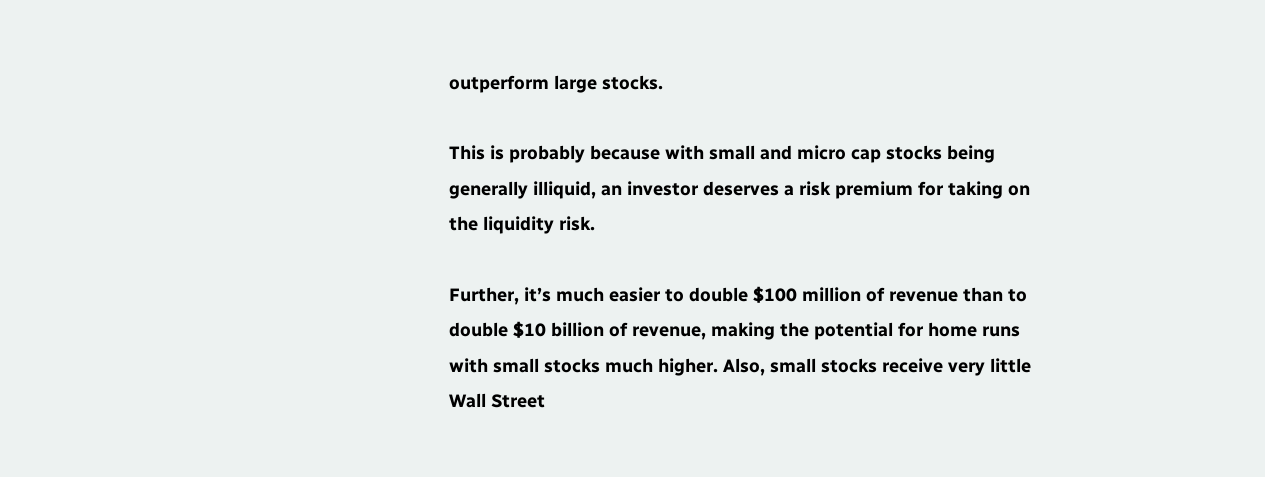outperform large stocks.

This is probably because with small and micro cap stocks being generally illiquid, an investor deserves a risk premium for taking on the liquidity risk.

Further, it’s much easier to double $100 million of revenue than to double $10 billion of revenue, making the potential for home runs with small stocks much higher. Also, small stocks receive very little Wall Street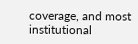coverage, and most institutional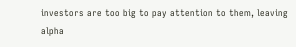investors are too big to pay attention to them, leaving alpha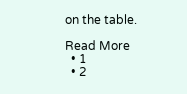on the table.

Read More
  • 1
  • 2